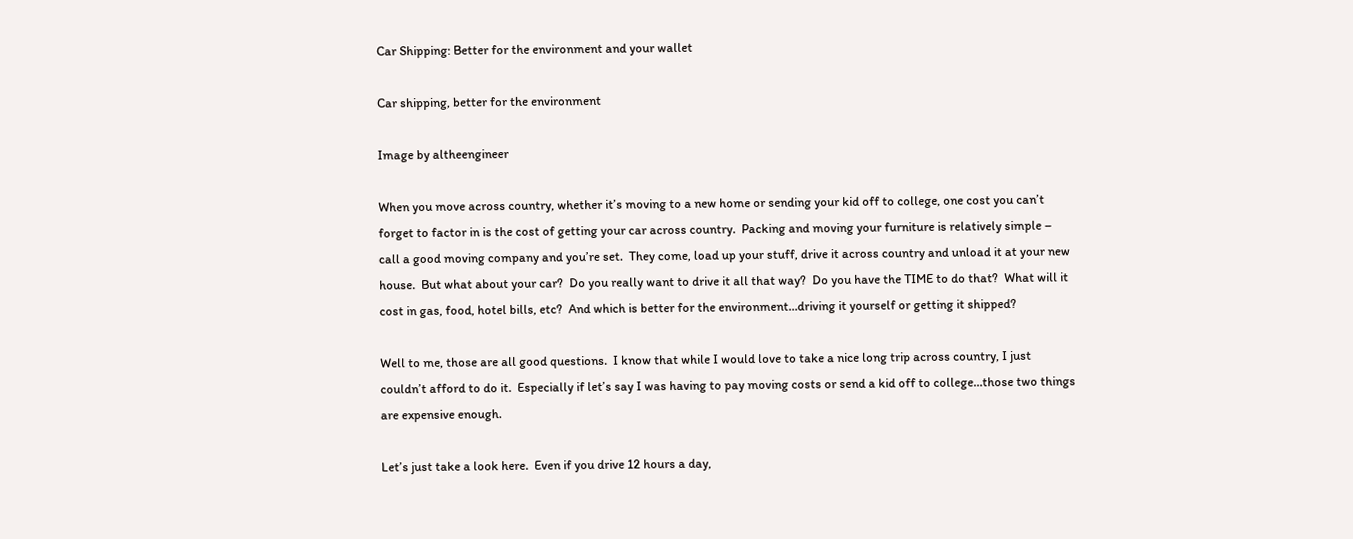Car Shipping: Better for the environment and your wallet

Car shipping, better for the environment

Image by altheengineer

When you move across country, whether it’s moving to a new home or sending your kid off to college, one cost you can’t forget to factor in is the cost of getting your car across country.  Packing and moving your furniture is relatively simple – call a good moving company and you’re set.  They come, load up your stuff, drive it across country and unload it at your new house.  But what about your car?  Do you really want to drive it all that way?  Do you have the TIME to do that?  What will it cost in gas, food, hotel bills, etc?  And which is better for the environment…driving it yourself or getting it shipped?

Well to me, those are all good questions.  I know that while I would love to take a nice long trip across country, I just couldn’t afford to do it.  Especially if let’s say I was having to pay moving costs or send a kid off to college…those two things are expensive enough.

Let’s just take a look here.  Even if you drive 12 hours a day,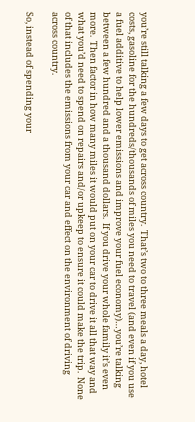you’re still talking a few days to get across country.  That’s two to three meals a day, hotel costs, gasoline for the hundreds/thousands of miles you need to travel (and even if you use a fuel additive to help lower emissions and improve your fuel economy)…you’re talking between a few hundred and a thousand dollars.  If you drive your whole family it’s even more.  Then factor in how many miles it would put on your car to drive it all that way and what you’d need to spend on repairs and/or upkeep to ensure it could make the trip.  None of that includes the emissions from your car and effect on the environment of driving across country.

So, instead of spending your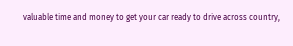valuable time and money to get your car ready to drive across country,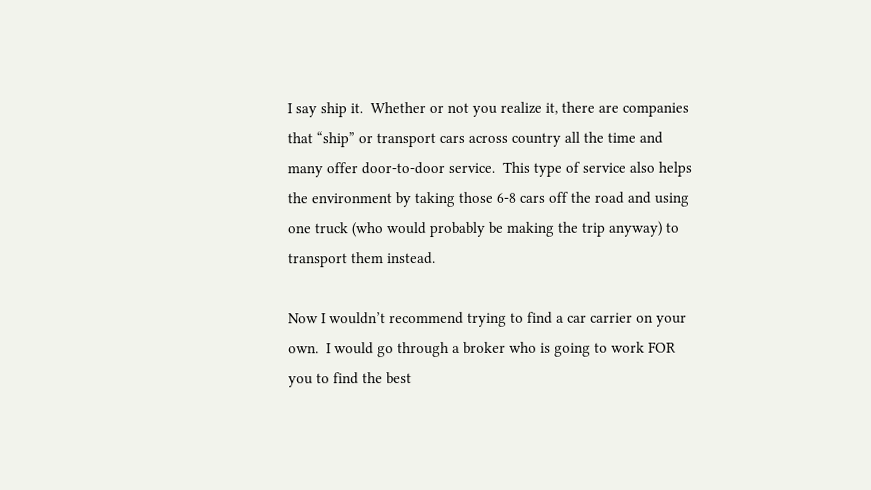I say ship it.  Whether or not you realize it, there are companies that “ship” or transport cars across country all the time and many offer door-to-door service.  This type of service also helps the environment by taking those 6-8 cars off the road and using one truck (who would probably be making the trip anyway) to transport them instead.

Now I wouldn’t recommend trying to find a car carrier on your own.  I would go through a broker who is going to work FOR you to find the best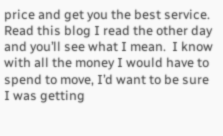price and get you the best service.  Read this blog I read the other day and you’ll see what I mean.  I know with all the money I would have to spend to move, I’d want to be sure I was getting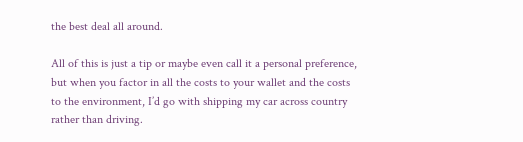the best deal all around.

All of this is just a tip or maybe even call it a personal preference, but when you factor in all the costs to your wallet and the costs to the environment, I’d go with shipping my car across country rather than driving.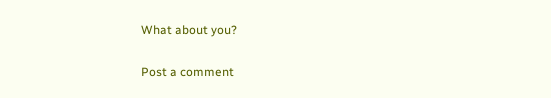What about you?

Post a comment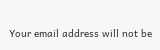Your email address will not be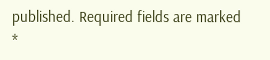published. Required fields are marked *